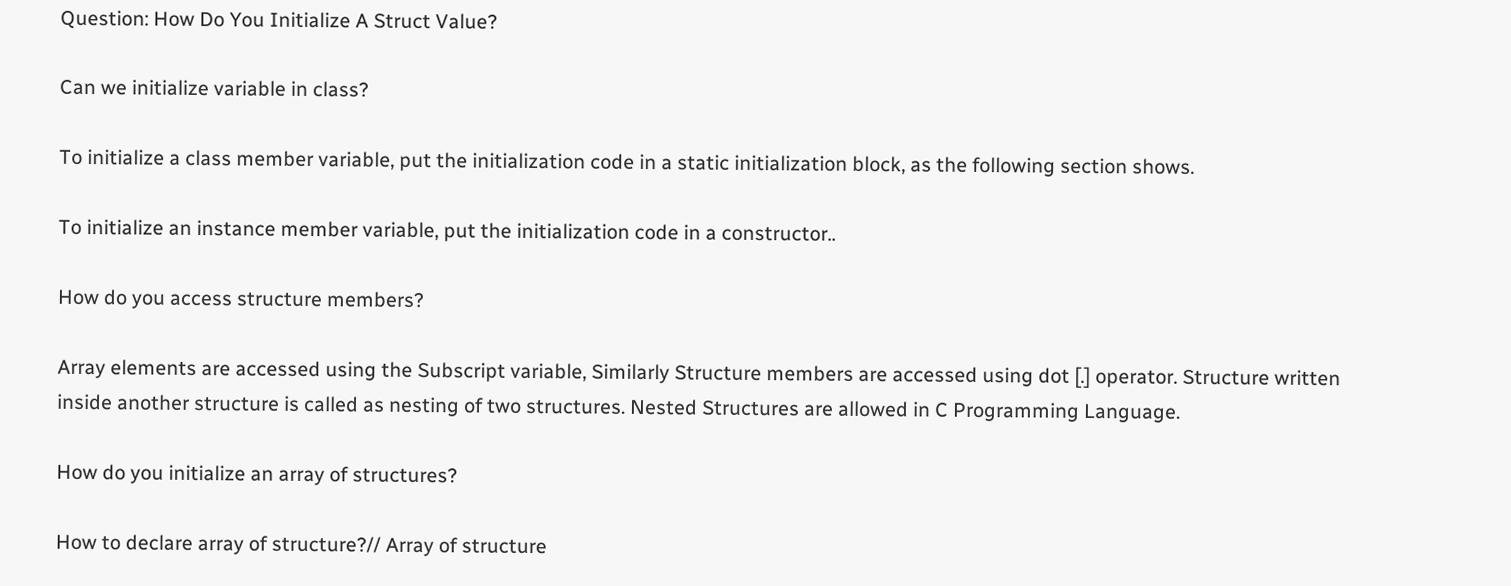Question: How Do You Initialize A Struct Value?

Can we initialize variable in class?

To initialize a class member variable, put the initialization code in a static initialization block, as the following section shows.

To initialize an instance member variable, put the initialization code in a constructor..

How do you access structure members?

Array elements are accessed using the Subscript variable, Similarly Structure members are accessed using dot [.] operator. Structure written inside another structure is called as nesting of two structures. Nested Structures are allowed in C Programming Language.

How do you initialize an array of structures?

How to declare array of structure?// Array of structure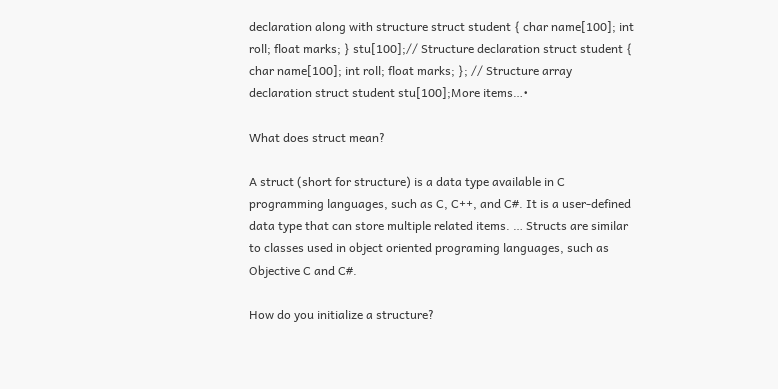declaration along with structure struct student { char name[100]; int roll; float marks; } stu[100];// Structure declaration struct student { char name[100]; int roll; float marks; }; // Structure array declaration struct student stu[100];More items…•

What does struct mean?

A struct (short for structure) is a data type available in C programming languages, such as C, C++, and C#. It is a user-defined data type that can store multiple related items. … Structs are similar to classes used in object oriented programing languages, such as Objective C and C#.

How do you initialize a structure?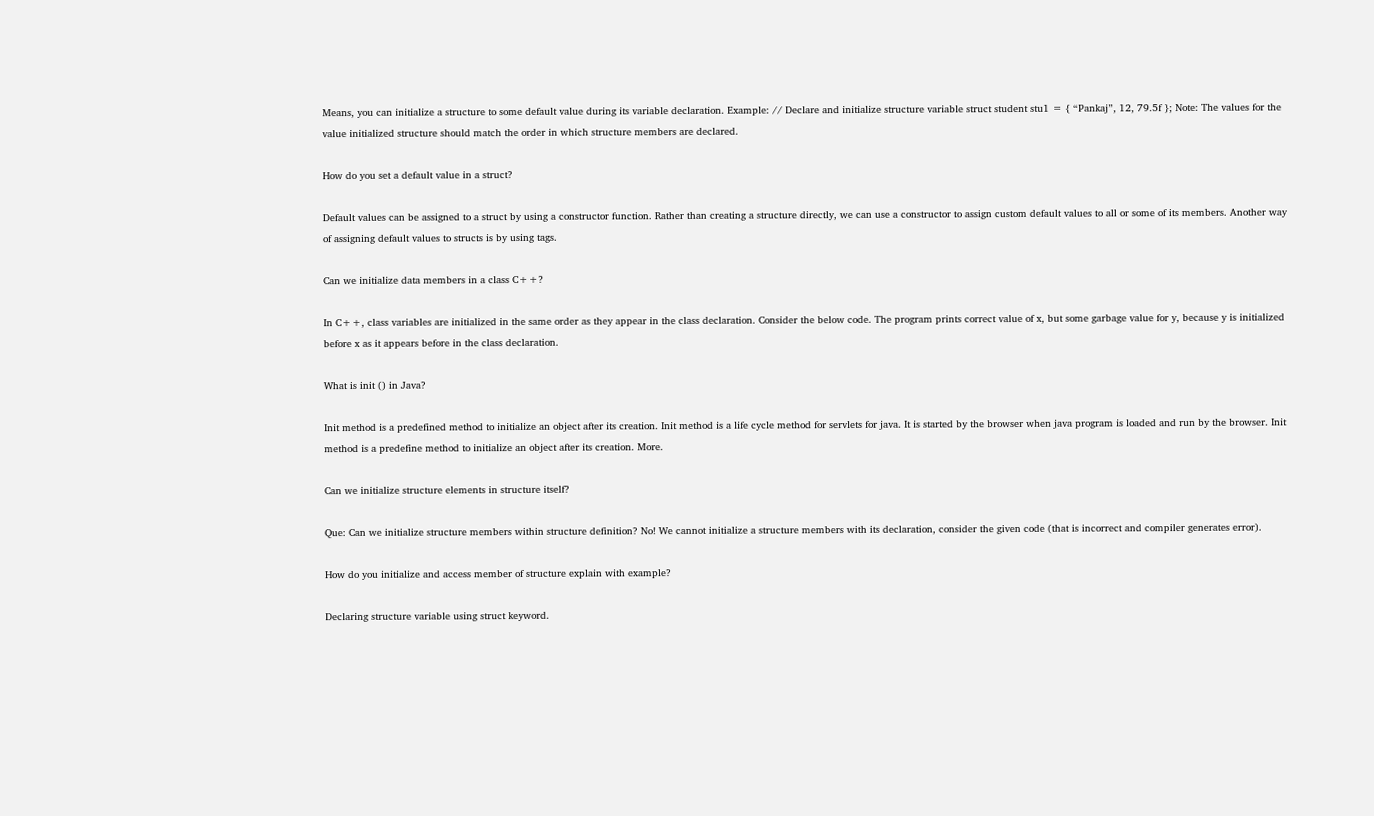Means, you can initialize a structure to some default value during its variable declaration. Example: // Declare and initialize structure variable struct student stu1 = { “Pankaj”, 12, 79.5f }; Note: The values for the value initialized structure should match the order in which structure members are declared.

How do you set a default value in a struct?

Default values can be assigned to a struct by using a constructor function. Rather than creating a structure directly, we can use a constructor to assign custom default values to all or some of its members. Another way of assigning default values to structs is by using tags.

Can we initialize data members in a class C++?

In C++, class variables are initialized in the same order as they appear in the class declaration. Consider the below code. The program prints correct value of x, but some garbage value for y, because y is initialized before x as it appears before in the class declaration.

What is init () in Java?

Init method is a predefined method to initialize an object after its creation. Init method is a life cycle method for servlets for java. It is started by the browser when java program is loaded and run by the browser. Init method is a predefine method to initialize an object after its creation. More.

Can we initialize structure elements in structure itself?

Que: Can we initialize structure members within structure definition? No! We cannot initialize a structure members with its declaration, consider the given code (that is incorrect and compiler generates error).

How do you initialize and access member of structure explain with example?

Declaring structure variable using struct keyword.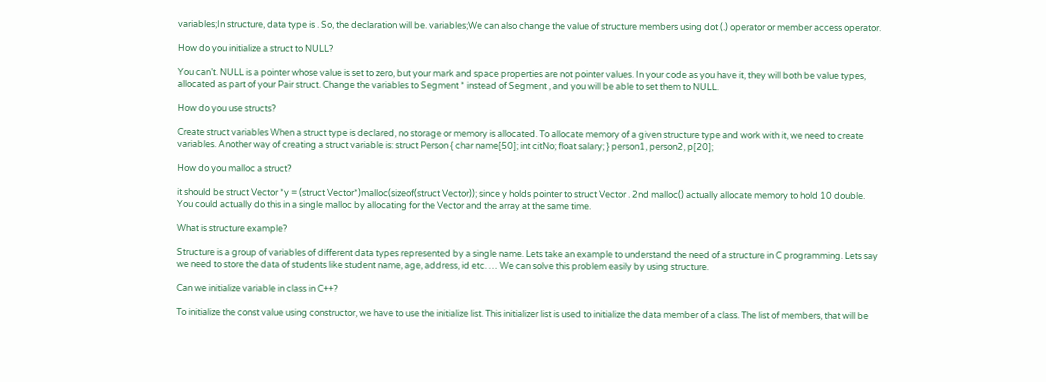variables;In structure, data type is . So, the declaration will be. variables;We can also change the value of structure members using dot (.) operator or member access operator.

How do you initialize a struct to NULL?

You can’t. NULL is a pointer whose value is set to zero, but your mark and space properties are not pointer values. In your code as you have it, they will both be value types, allocated as part of your Pair struct. Change the variables to Segment * instead of Segment , and you will be able to set them to NULL.

How do you use structs?

Create struct variables When a struct type is declared, no storage or memory is allocated. To allocate memory of a given structure type and work with it, we need to create variables. Another way of creating a struct variable is: struct Person { char name[50]; int citNo; float salary; } person1, person2, p[20];

How do you malloc a struct?

it should be struct Vector *y = (struct Vector*)malloc(sizeof(struct Vector)); since y holds pointer to struct Vector . 2nd malloc() actually allocate memory to hold 10 double. You could actually do this in a single malloc by allocating for the Vector and the array at the same time.

What is structure example?

Structure is a group of variables of different data types represented by a single name. Lets take an example to understand the need of a structure in C programming. Lets say we need to store the data of students like student name, age, address, id etc. … We can solve this problem easily by using structure.

Can we initialize variable in class in C++?

To initialize the const value using constructor, we have to use the initialize list. This initializer list is used to initialize the data member of a class. The list of members, that will be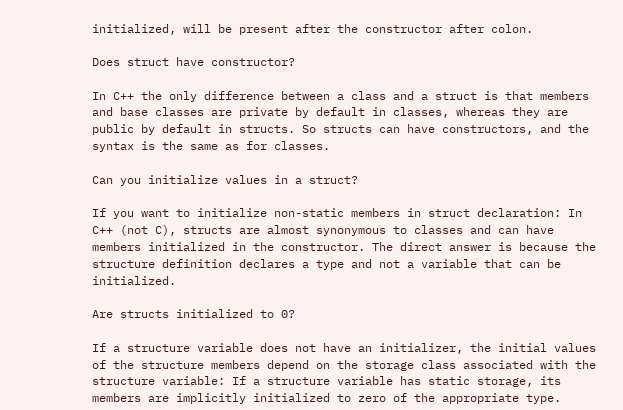initialized, will be present after the constructor after colon.

Does struct have constructor?

In C++ the only difference between a class and a struct is that members and base classes are private by default in classes, whereas they are public by default in structs. So structs can have constructors, and the syntax is the same as for classes.

Can you initialize values in a struct?

If you want to initialize non-static members in struct declaration: In C++ (not C), structs are almost synonymous to classes and can have members initialized in the constructor. The direct answer is because the structure definition declares a type and not a variable that can be initialized.

Are structs initialized to 0?

If a structure variable does not have an initializer, the initial values of the structure members depend on the storage class associated with the structure variable: If a structure variable has static storage, its members are implicitly initialized to zero of the appropriate type.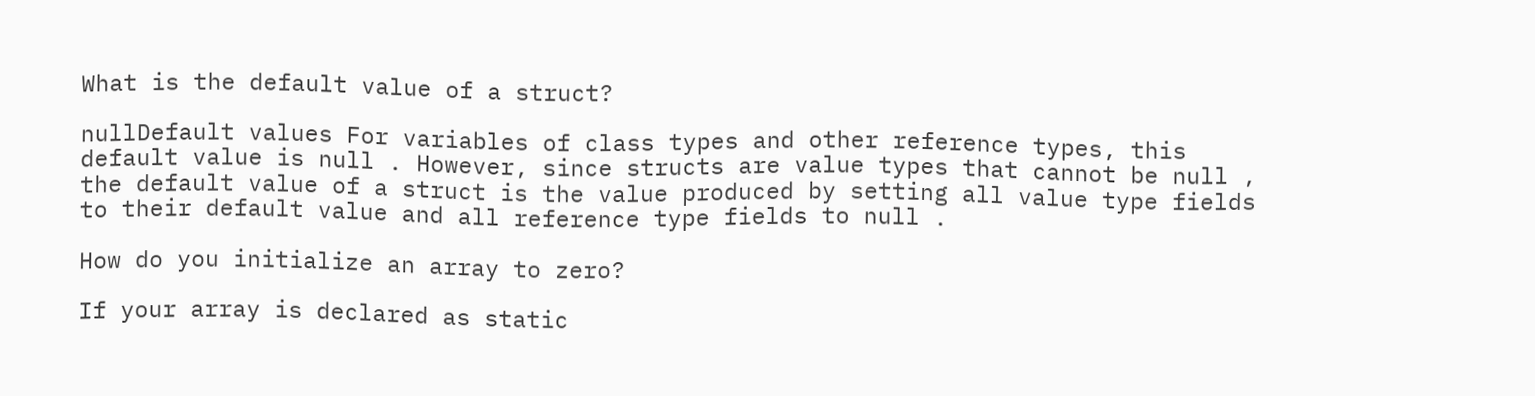What is the default value of a struct?

nullDefault values For variables of class types and other reference types, this default value is null . However, since structs are value types that cannot be null , the default value of a struct is the value produced by setting all value type fields to their default value and all reference type fields to null .

How do you initialize an array to zero?

If your array is declared as static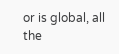or is global, all the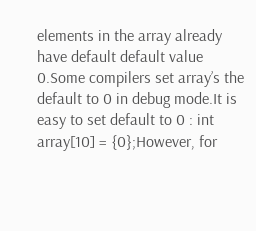elements in the array already have default default value 0.Some compilers set array’s the default to 0 in debug mode.It is easy to set default to 0 : int array[10] = {0};However, for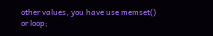other values, you have use memset() or loop;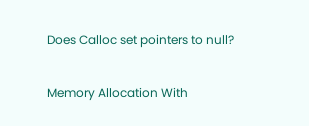Does Calloc set pointers to null?

Memory Allocation With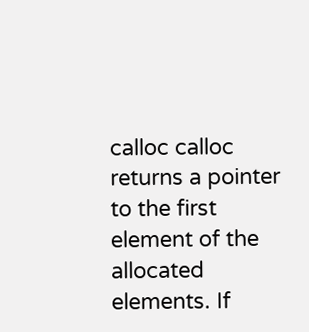calloc calloc returns a pointer to the first element of the allocated elements. If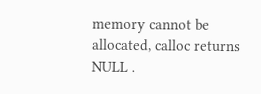memory cannot be allocated, calloc returns NULL .